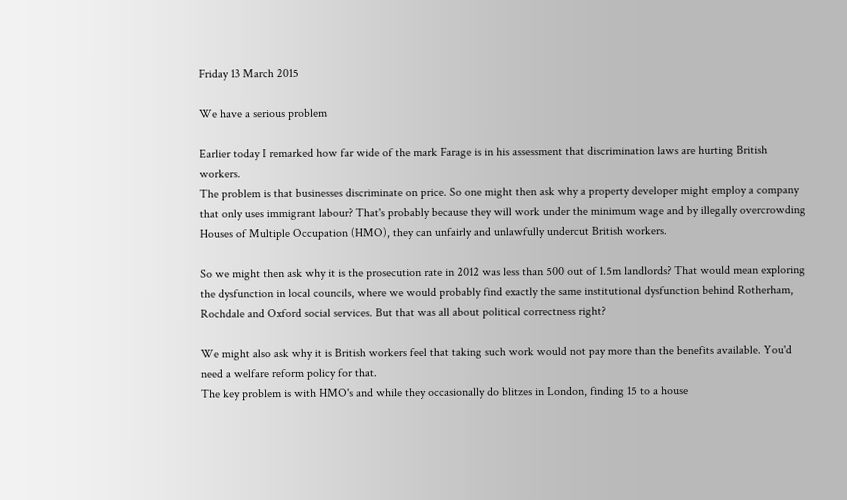Friday 13 March 2015

We have a serious problem

Earlier today I remarked how far wide of the mark Farage is in his assessment that discrimination laws are hurting British workers.
The problem is that businesses discriminate on price. So one might then ask why a property developer might employ a company that only uses immigrant labour? That's probably because they will work under the minimum wage and by illegally overcrowding Houses of Multiple Occupation (HMO), they can unfairly and unlawfully undercut British workers.

So we might then ask why it is the prosecution rate in 2012 was less than 500 out of 1.5m landlords? That would mean exploring the dysfunction in local councils, where we would probably find exactly the same institutional dysfunction behind Rotherham, Rochdale and Oxford social services. But that was all about political correctness right?

We might also ask why it is British workers feel that taking such work would not pay more than the benefits available. You'd need a welfare reform policy for that.
The key problem is with HMO's and while they occasionally do blitzes in London, finding 15 to a house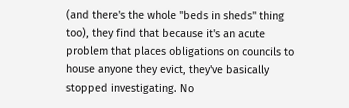(and there's the whole "beds in sheds" thing too), they find that because it's an acute problem that places obligations on councils to house anyone they evict, they've basically stopped investigating. No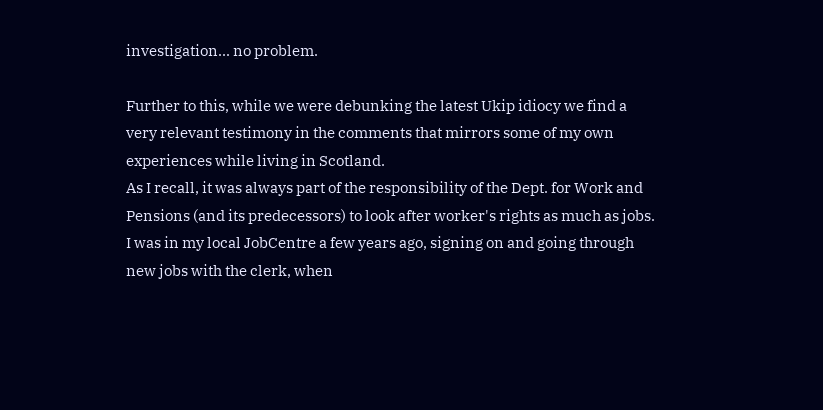investigation... no problem.

Further to this, while we were debunking the latest Ukip idiocy we find a very relevant testimony in the comments that mirrors some of my own experiences while living in Scotland.
As I recall, it was always part of the responsibility of the Dept. for Work and Pensions (and its predecessors) to look after worker's rights as much as jobs. I was in my local JobCentre a few years ago, signing on and going through new jobs with the clerk, when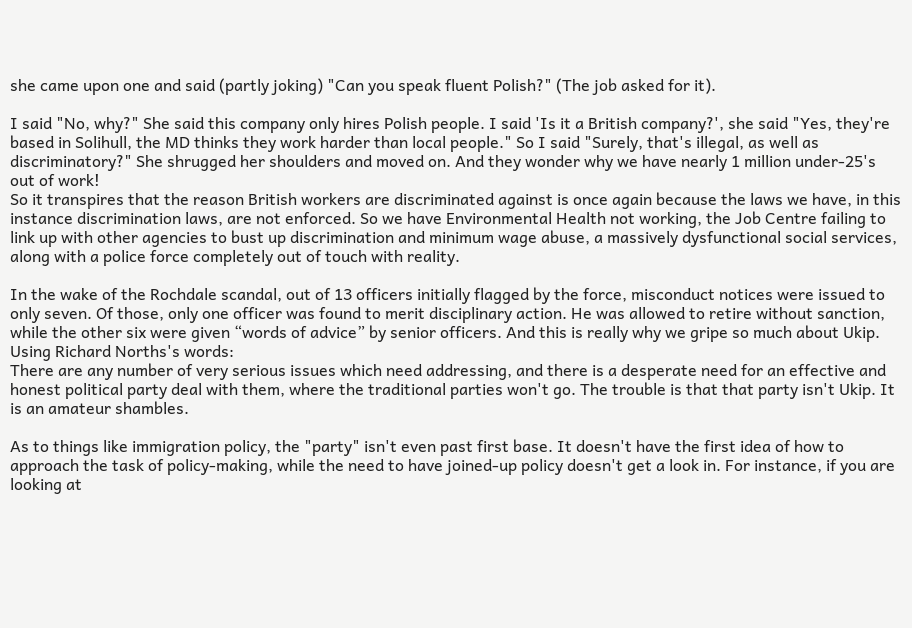she came upon one and said (partly joking) "Can you speak fluent Polish?" (The job asked for it).

I said "No, why?" She said this company only hires Polish people. I said 'Is it a British company?', she said "Yes, they're based in Solihull, the MD thinks they work harder than local people." So I said "Surely, that's illegal, as well as discriminatory?" She shrugged her shoulders and moved on. And they wonder why we have nearly 1 million under-25's out of work!
So it transpires that the reason British workers are discriminated against is once again because the laws we have, in this instance discrimination laws, are not enforced. So we have Environmental Health not working, the Job Centre failing to link up with other agencies to bust up discrimination and minimum wage abuse, a massively dysfunctional social services, along with a police force completely out of touch with reality.

In the wake of the Rochdale scandal, out of 13 officers initially flagged by the force, misconduct notices were issued to only seven. Of those, only one officer was found to merit disciplinary action. He was allowed to retire without sanction, while the other six were given “words of advice” by senior officers. And this is really why we gripe so much about Ukip. Using Richard Norths's words:
There are any number of very serious issues which need addressing, and there is a desperate need for an effective and honest political party deal with them, where the traditional parties won't go. The trouble is that that party isn't Ukip. It is an amateur shambles.

As to things like immigration policy, the "party" isn't even past first base. It doesn't have the first idea of how to approach the task of policy-making, while the need to have joined-up policy doesn't get a look in. For instance, if you are looking at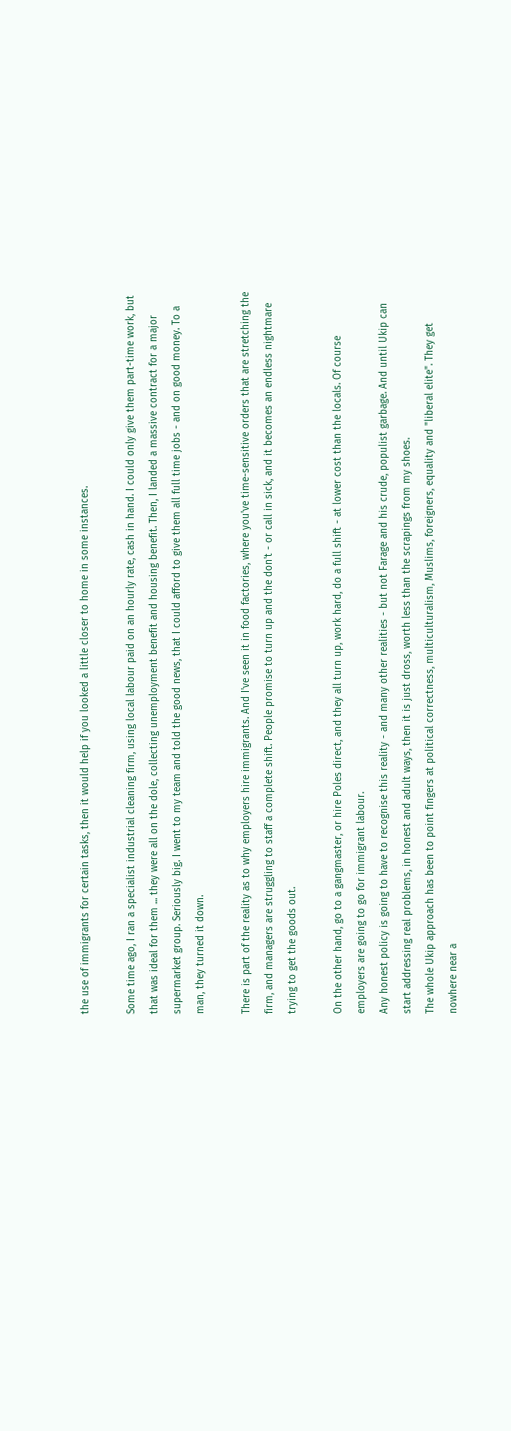the use of immigrants for certain tasks, then it would help if you looked a little closer to home in some instances.

Some time ago, I ran a specialist industrial cleaning firm, using local labour paid on an hourly rate, cash in hand. I could only give them part-time work, but that was ideal for them ... they were all on the dole, collecting unemployment benefit and housing benefit. Then, I landed a massive contract for a major supermarket group. Seriously big. I went to my team and told the good news, that I could afford to give them all full time jobs - and on good money. To a man, they turned it down.

There is part of the reality as to why employers hire immigrants. And I've seen it in food factories, where you've time-sensitive orders that are stretching the firm, and managers are struggling to staff a complete shift. People promise to turn up and the don't - or call in sick, and it becomes an endless nightmare trying to get the goods out.

On the other hand, go to a gangmaster, or hire Poles direct, and they all turn up, work hard, do a full shift - at lower cost than the locals. Of course employers are going to go for immigrant labour.
Any honest policy is going to have to recognise this reality - and many other realities - but not Farage and his crude, populist garbage. And until Ukip can start addressing real problems, in honest and adult ways, then it is just dross, worth less than the scrapings from my shoes.
The whole Ukip approach has been to point fingers at political correctness, multiculturalism, Muslims, foreigners, equality and "liberal elite". They get nowhere near a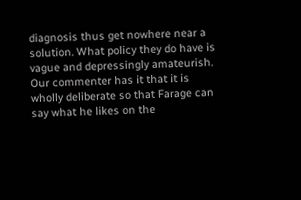diagnosis thus get nowhere near a solution. What policy they do have is vague and depressingly amateurish. Our commenter has it that it is wholly deliberate so that Farage can say what he likes on the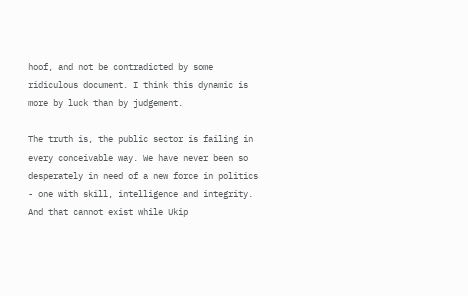hoof, and not be contradicted by some ridiculous document. I think this dynamic is more by luck than by judgement.

The truth is, the public sector is failing in every conceivable way. We have never been so desperately in need of a new force in politics - one with skill, intelligence and integrity. And that cannot exist while Ukip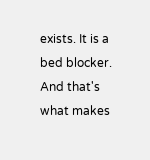exists. It is a bed blocker. And that's what makes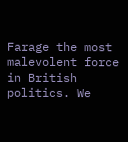Farage the most malevolent force in British politics. We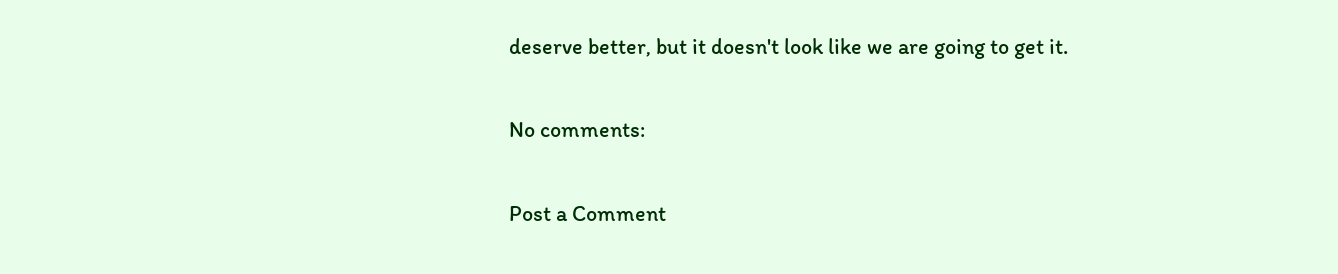deserve better, but it doesn't look like we are going to get it.

No comments:

Post a Comment